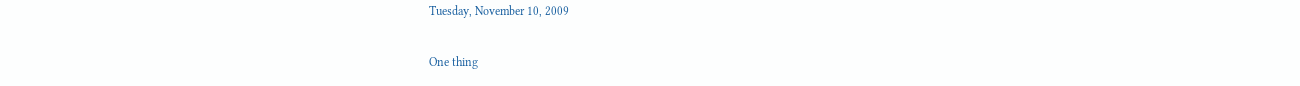Tuesday, November 10, 2009

One thing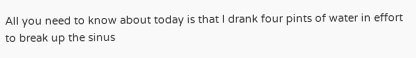All you need to know about today is that I drank four pints of water in effort to break up the sinus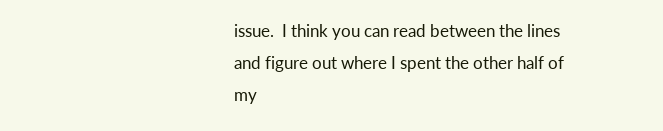issue.  I think you can read between the lines and figure out where I spent the other half of my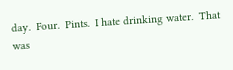day.  Four.  Pints.  I hate drinking water.  That was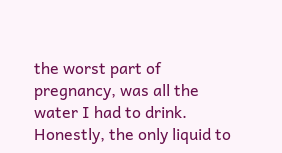the worst part of pregnancy, was all the water I had to drink.  Honestly, the only liquid to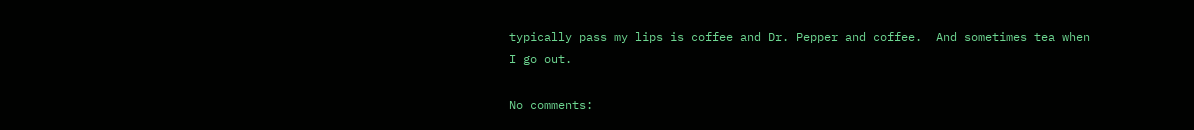typically pass my lips is coffee and Dr. Pepper and coffee.  And sometimes tea when I go out.

No comments: